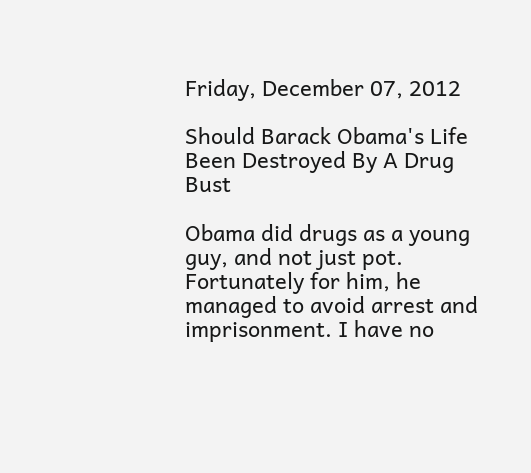Friday, December 07, 2012

Should Barack Obama's Life Been Destroyed By A Drug Bust

Obama did drugs as a young guy, and not just pot. Fortunately for him, he managed to avoid arrest and imprisonment. I have no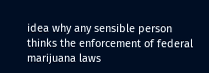idea why any sensible person thinks the enforcement of federal marijuana laws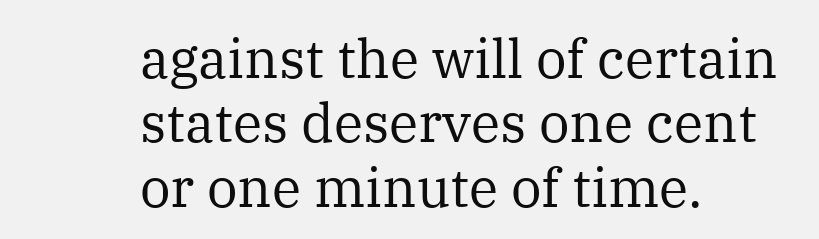against the will of certain states deserves one cent or one minute of time.